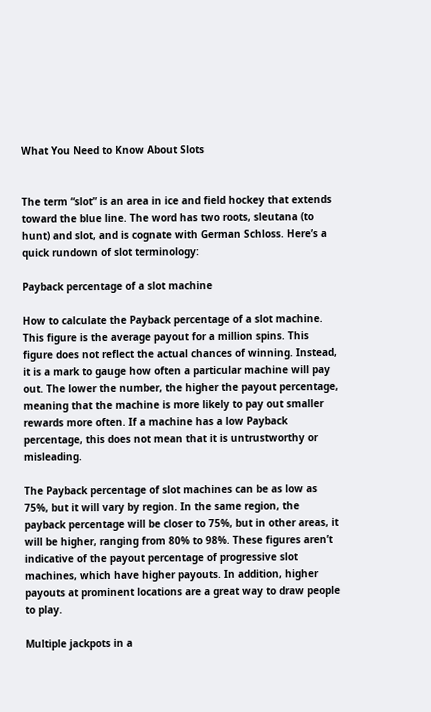What You Need to Know About Slots


The term “slot” is an area in ice and field hockey that extends toward the blue line. The word has two roots, sleutana (to hunt) and slot, and is cognate with German Schloss. Here’s a quick rundown of slot terminology:

Payback percentage of a slot machine

How to calculate the Payback percentage of a slot machine. This figure is the average payout for a million spins. This figure does not reflect the actual chances of winning. Instead, it is a mark to gauge how often a particular machine will pay out. The lower the number, the higher the payout percentage, meaning that the machine is more likely to pay out smaller rewards more often. If a machine has a low Payback percentage, this does not mean that it is untrustworthy or misleading.

The Payback percentage of slot machines can be as low as 75%, but it will vary by region. In the same region, the payback percentage will be closer to 75%, but in other areas, it will be higher, ranging from 80% to 98%. These figures aren’t indicative of the payout percentage of progressive slot machines, which have higher payouts. In addition, higher payouts at prominent locations are a great way to draw people to play.

Multiple jackpots in a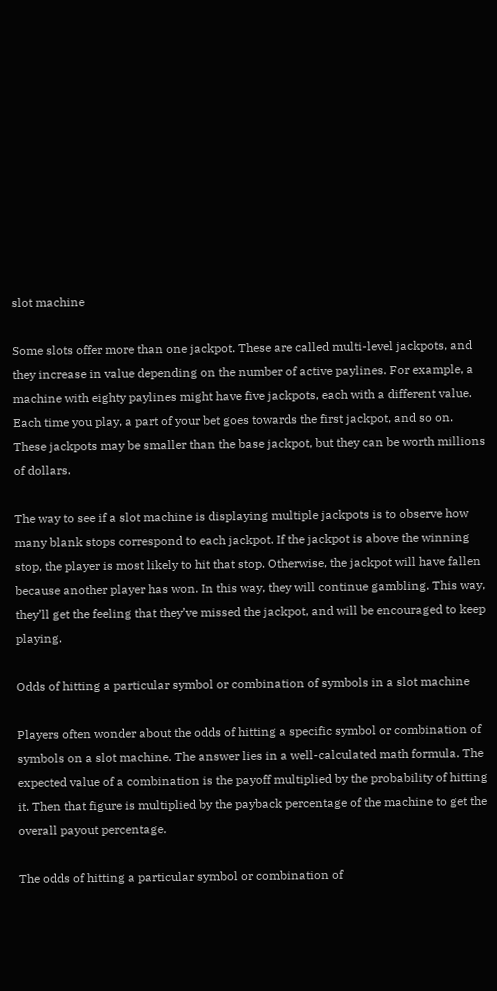slot machine

Some slots offer more than one jackpot. These are called multi-level jackpots, and they increase in value depending on the number of active paylines. For example, a machine with eighty paylines might have five jackpots, each with a different value. Each time you play, a part of your bet goes towards the first jackpot, and so on. These jackpots may be smaller than the base jackpot, but they can be worth millions of dollars.

The way to see if a slot machine is displaying multiple jackpots is to observe how many blank stops correspond to each jackpot. If the jackpot is above the winning stop, the player is most likely to hit that stop. Otherwise, the jackpot will have fallen because another player has won. In this way, they will continue gambling. This way, they’ll get the feeling that they’ve missed the jackpot, and will be encouraged to keep playing.

Odds of hitting a particular symbol or combination of symbols in a slot machine

Players often wonder about the odds of hitting a specific symbol or combination of symbols on a slot machine. The answer lies in a well-calculated math formula. The expected value of a combination is the payoff multiplied by the probability of hitting it. Then that figure is multiplied by the payback percentage of the machine to get the overall payout percentage.

The odds of hitting a particular symbol or combination of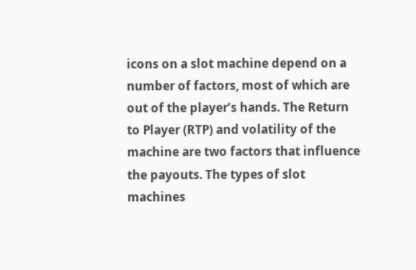icons on a slot machine depend on a number of factors, most of which are out of the player’s hands. The Return to Player (RTP) and volatility of the machine are two factors that influence the payouts. The types of slot machines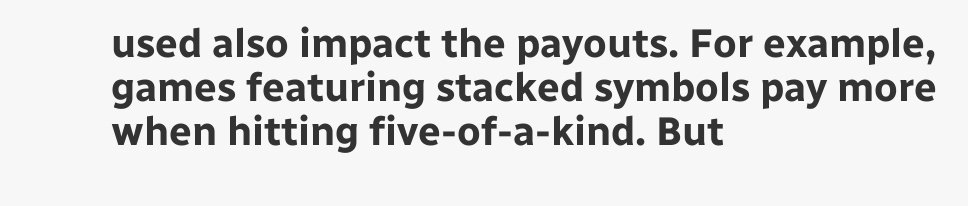used also impact the payouts. For example, games featuring stacked symbols pay more when hitting five-of-a-kind. But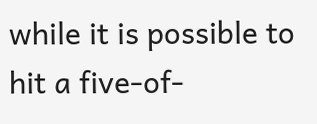while it is possible to hit a five-of-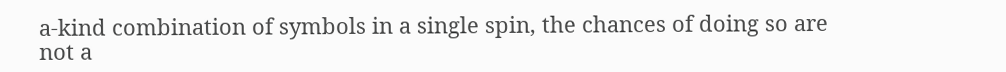a-kind combination of symbols in a single spin, the chances of doing so are not a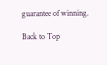guarantee of winning.

Back to Top